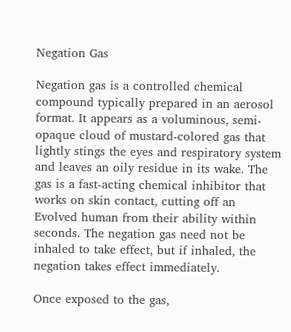Negation Gas

Negation gas is a controlled chemical compound typically prepared in an aerosol format. It appears as a voluminous, semi-opaque cloud of mustard-colored gas that lightly stings the eyes and respiratory system and leaves an oily residue in its wake. The gas is a fast-acting chemical inhibitor that works on skin contact, cutting off an Evolved human from their ability within seconds. The negation gas need not be inhaled to take effect, but if inhaled, the negation takes effect immediately.

Once exposed to the gas,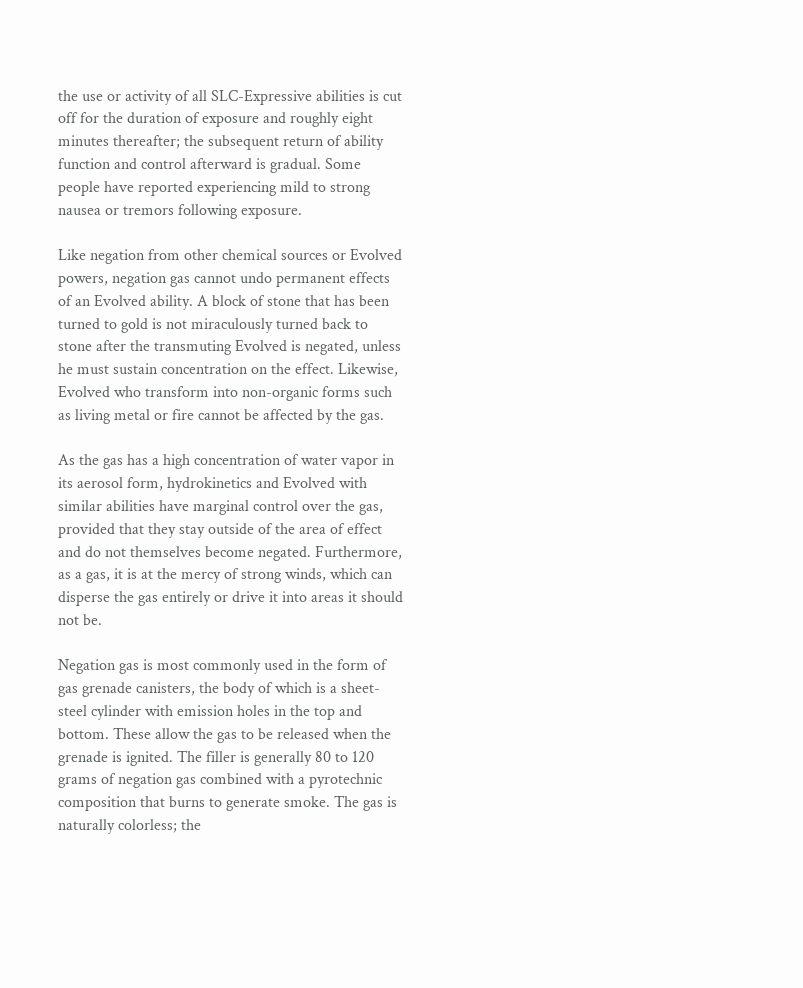the use or activity of all SLC-Expressive abilities is cut off for the duration of exposure and roughly eight minutes thereafter; the subsequent return of ability function and control afterward is gradual. Some people have reported experiencing mild to strong nausea or tremors following exposure.

Like negation from other chemical sources or Evolved powers, negation gas cannot undo permanent effects of an Evolved ability. A block of stone that has been turned to gold is not miraculously turned back to stone after the transmuting Evolved is negated, unless he must sustain concentration on the effect. Likewise, Evolved who transform into non-organic forms such as living metal or fire cannot be affected by the gas.

As the gas has a high concentration of water vapor in its aerosol form, hydrokinetics and Evolved with similar abilities have marginal control over the gas, provided that they stay outside of the area of effect and do not themselves become negated. Furthermore, as a gas, it is at the mercy of strong winds, which can disperse the gas entirely or drive it into areas it should not be.

Negation gas is most commonly used in the form of gas grenade canisters, the body of which is a sheet-steel cylinder with emission holes in the top and bottom. These allow the gas to be released when the grenade is ignited. The filler is generally 80 to 120 grams of negation gas combined with a pyrotechnic composition that burns to generate smoke. The gas is naturally colorless; the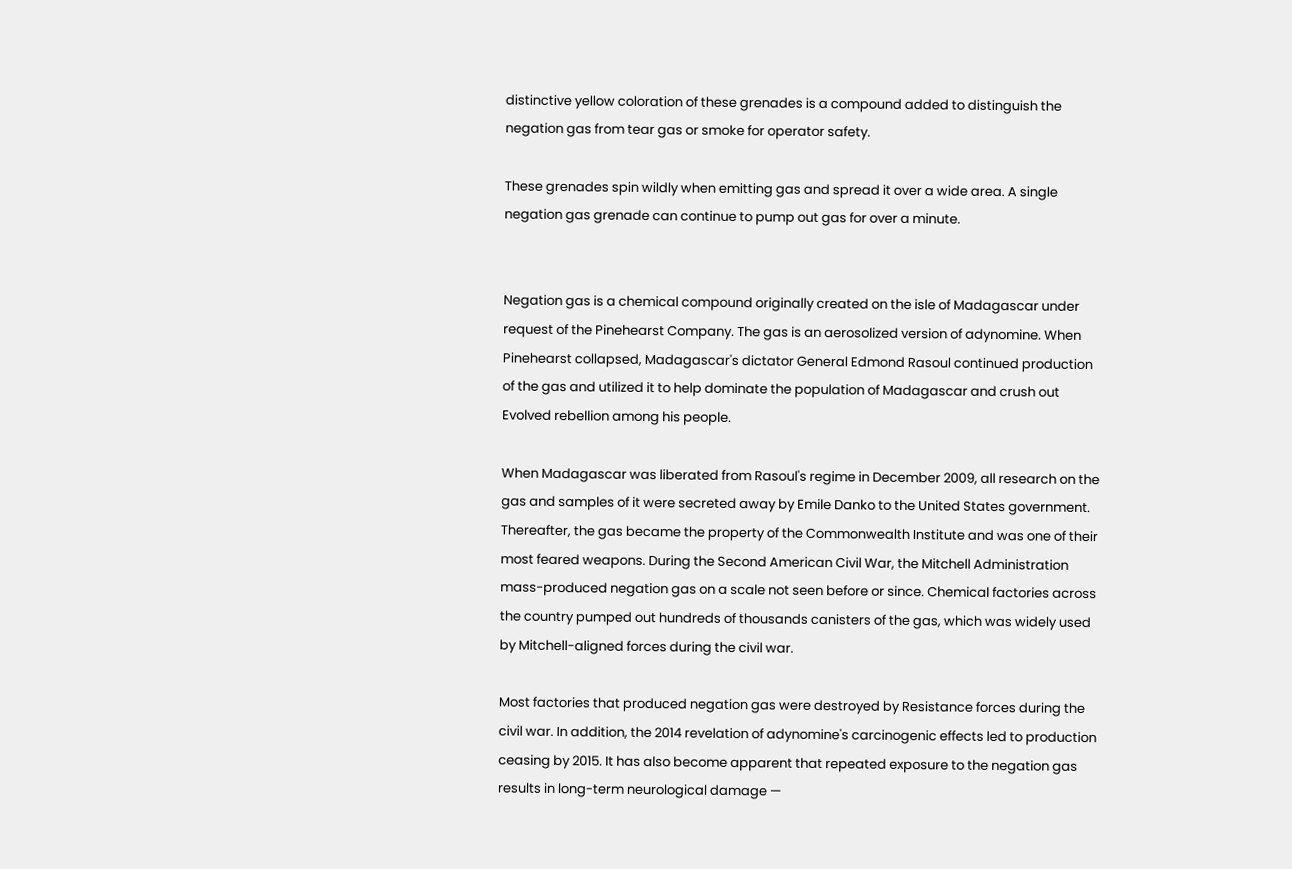distinctive yellow coloration of these grenades is a compound added to distinguish the negation gas from tear gas or smoke for operator safety.

These grenades spin wildly when emitting gas and spread it over a wide area. A single negation gas grenade can continue to pump out gas for over a minute.


Negation gas is a chemical compound originally created on the isle of Madagascar under request of the Pinehearst Company. The gas is an aerosolized version of adynomine. When Pinehearst collapsed, Madagascar's dictator General Edmond Rasoul continued production of the gas and utilized it to help dominate the population of Madagascar and crush out Evolved rebellion among his people.

When Madagascar was liberated from Rasoul's regime in December 2009, all research on the gas and samples of it were secreted away by Emile Danko to the United States government. Thereafter, the gas became the property of the Commonwealth Institute and was one of their most feared weapons. During the Second American Civil War, the Mitchell Administration mass-produced negation gas on a scale not seen before or since. Chemical factories across the country pumped out hundreds of thousands canisters of the gas, which was widely used by Mitchell-aligned forces during the civil war.

Most factories that produced negation gas were destroyed by Resistance forces during the civil war. In addition, the 2014 revelation of adynomine's carcinogenic effects led to production ceasing by 2015. It has also become apparent that repeated exposure to the negation gas results in long-term neurological damage —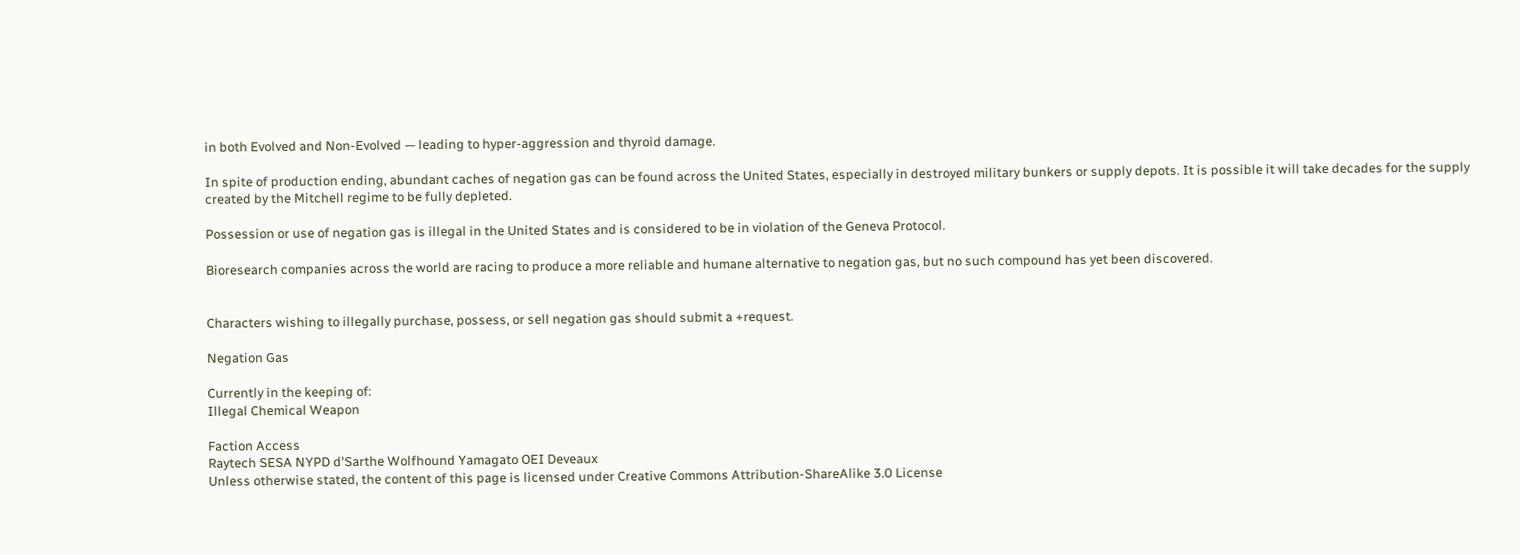in both Evolved and Non-Evolved — leading to hyper-aggression and thyroid damage.

In spite of production ending, abundant caches of negation gas can be found across the United States, especially in destroyed military bunkers or supply depots. It is possible it will take decades for the supply created by the Mitchell regime to be fully depleted.

Possession or use of negation gas is illegal in the United States and is considered to be in violation of the Geneva Protocol.

Bioresearch companies across the world are racing to produce a more reliable and humane alternative to negation gas, but no such compound has yet been discovered.


Characters wishing to illegally purchase, possess, or sell negation gas should submit a +request.

Negation Gas

Currently in the keeping of:
Illegal Chemical Weapon

Faction Access
Raytech SESA NYPD d'Sarthe Wolfhound Yamagato OEI Deveaux
Unless otherwise stated, the content of this page is licensed under Creative Commons Attribution-ShareAlike 3.0 License